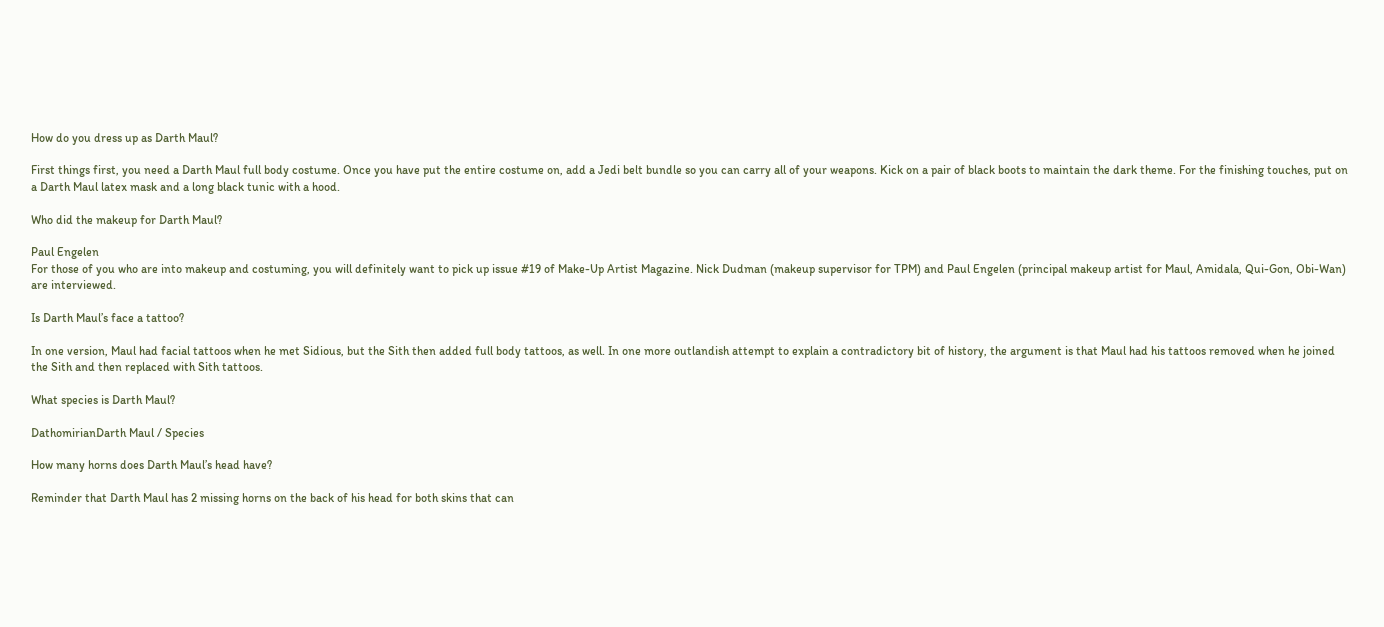How do you dress up as Darth Maul?

First things first, you need a Darth Maul full body costume. Once you have put the entire costume on, add a Jedi belt bundle so you can carry all of your weapons. Kick on a pair of black boots to maintain the dark theme. For the finishing touches, put on a Darth Maul latex mask and a long black tunic with a hood.

Who did the makeup for Darth Maul?

Paul Engelen
For those of you who are into makeup and costuming, you will definitely want to pick up issue #19 of Make-Up Artist Magazine. Nick Dudman (makeup supervisor for TPM) and Paul Engelen (principal makeup artist for Maul, Amidala, Qui-Gon, Obi-Wan) are interviewed.

Is Darth Maul’s face a tattoo?

In one version, Maul had facial tattoos when he met Sidious, but the Sith then added full body tattoos, as well. In one more outlandish attempt to explain a contradictory bit of history, the argument is that Maul had his tattoos removed when he joined the Sith and then replaced with Sith tattoos.

What species is Darth Maul?

DathomirianDarth Maul / Species

How many horns does Darth Maul’s head have?

Reminder that Darth Maul has 2 missing horns on the back of his head for both skins that can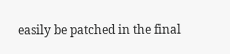easily be patched in the final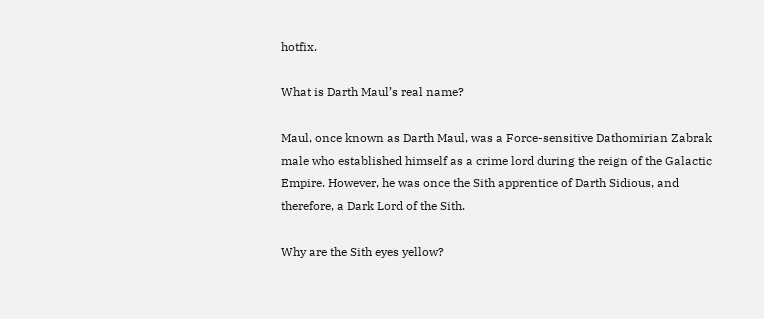hotfix.

What is Darth Maul’s real name?

Maul, once known as Darth Maul, was a Force-sensitive Dathomirian Zabrak male who established himself as a crime lord during the reign of the Galactic Empire. However, he was once the Sith apprentice of Darth Sidious, and therefore, a Dark Lord of the Sith.

Why are the Sith eyes yellow?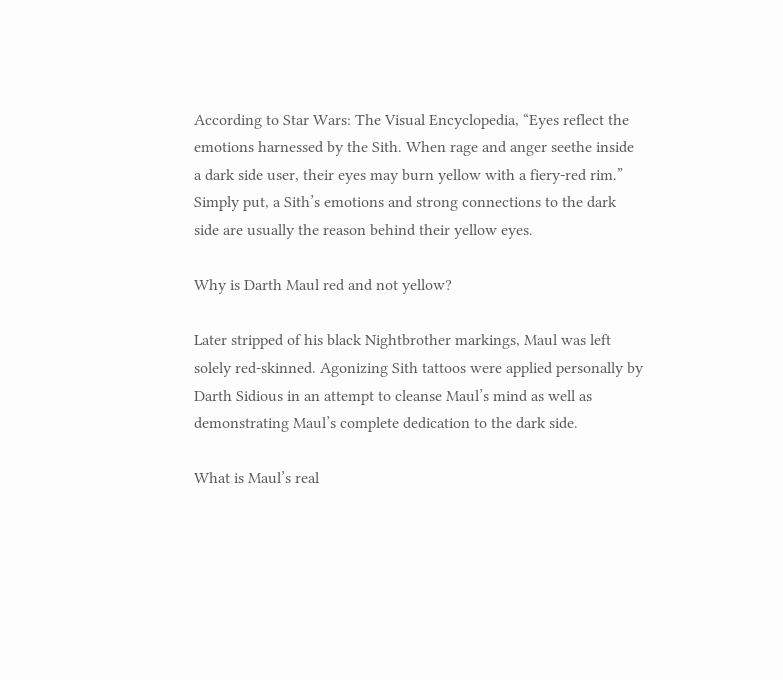According to Star Wars: The Visual Encyclopedia, “Eyes reflect the emotions harnessed by the Sith. When rage and anger seethe inside a dark side user, their eyes may burn yellow with a fiery-red rim.” Simply put, a Sith’s emotions and strong connections to the dark side are usually the reason behind their yellow eyes.

Why is Darth Maul red and not yellow?

Later stripped of his black Nightbrother markings, Maul was left solely red-skinned. Agonizing Sith tattoos were applied personally by Darth Sidious in an attempt to cleanse Maul’s mind as well as demonstrating Maul’s complete dedication to the dark side.

What is Maul’s real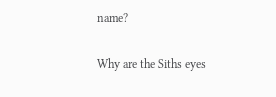name?

Why are the Siths eyes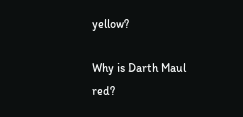yellow?

Why is Darth Maul red?